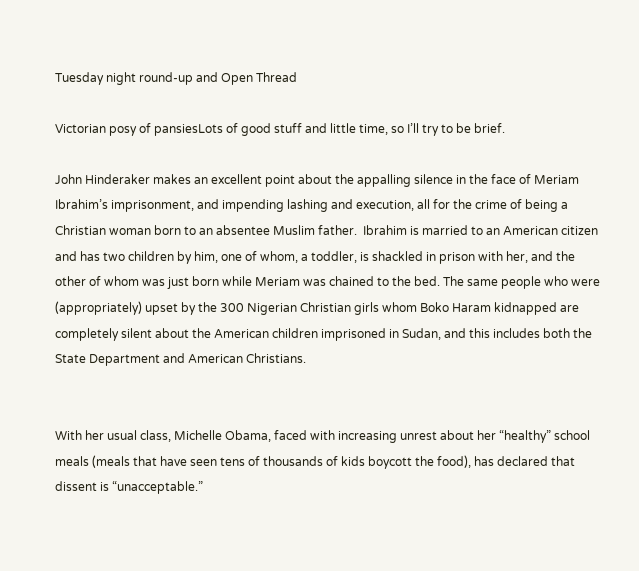Tuesday night round-up and Open Thread

Victorian posy of pansiesLots of good stuff and little time, so I’ll try to be brief.

John Hinderaker makes an excellent point about the appalling silence in the face of Meriam Ibrahim’s imprisonment, and impending lashing and execution, all for the crime of being a Christian woman born to an absentee Muslim father.  Ibrahim is married to an American citizen and has two children by him, one of whom, a toddler, is shackled in prison with her, and the other of whom was just born while Meriam was chained to the bed. The same people who were (appropriately) upset by the 300 Nigerian Christian girls whom Boko Haram kidnapped are completely silent about the American children imprisoned in Sudan, and this includes both the State Department and American Christians.


With her usual class, Michelle Obama, faced with increasing unrest about her “healthy” school meals (meals that have seen tens of thousands of kids boycott the food), has declared that dissent is “unacceptable.”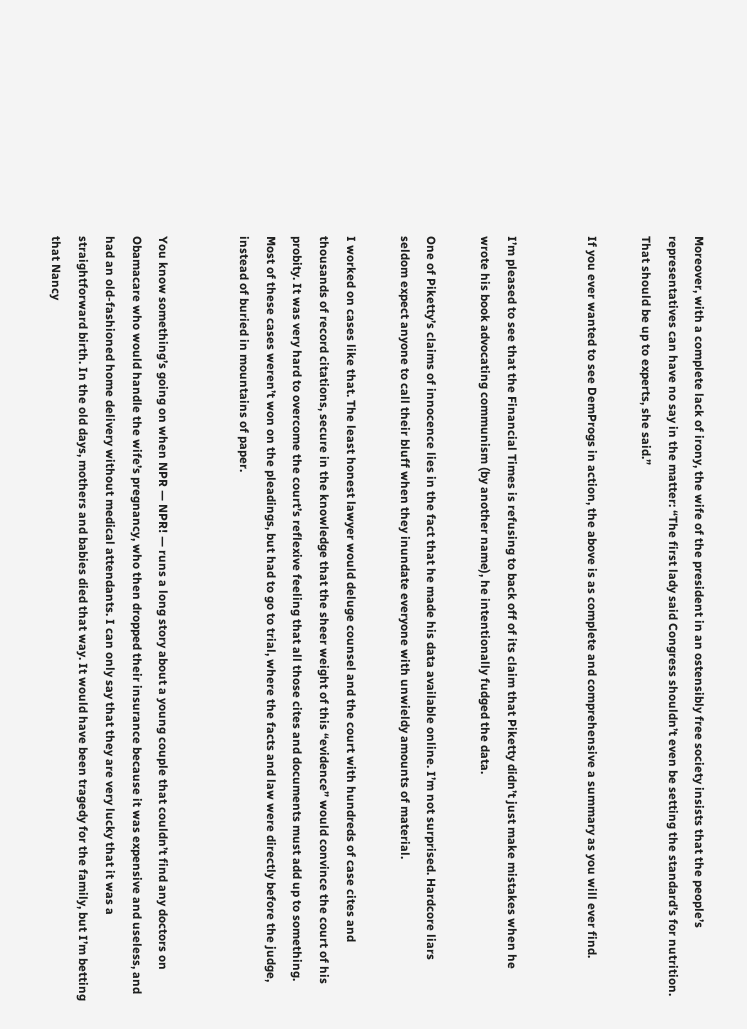Moreover, with a complete lack of irony, the wife of the president in an ostensibly free society insists that the people’s representatives can have no say in the matter: “The first lady said Congress shouldn’t even be setting the standard’s for nutrition. That should be up to experts, she said.”

If you ever wanted to see DemProgs in action, the above is as complete and comprehensive a summary as you will ever find.


I’m pleased to see that the Financial Times is refusing to back off of its claim that Piketty didn’t just make mistakes when he wrote his book advocating communism (by another name), he intentionally fudged the data.

One of Piketty’s claims of innocence lies in the fact that he made his data available online. I’m not surprised. Hardcore liars seldom expect anyone to call their bluff when they inundate everyone with unwieldy amounts of material.

I worked on cases like that. The least honest lawyer would deluge counsel and the court with hundreds of case cites and thousands of record citations, secure in the knowledge that the sheer weight of this “evidence” would convince the court of his probity. It was very hard to overcome the court’s reflexive feeling that all those cites and documents must add up to something. Most of these cases weren’t won on the pleadings, but had to go to trial, where the facts and law were directly before the judge, instead of buried in mountains of paper.


You know something’s going on when NPR — NPR! — runs a long story about a young couple that couldn’t find any doctors on Obamacare who would handle the wife’s pregnancy, who then dropped their insurance because it was expensive and useless, and had an old-fashioned home delivery without medical attendants. I can only say that they are very lucky that it was a straightforward birth. In the old days, mothers and babies died that way. It would have been tragedy for the family, but I’m betting that Nancy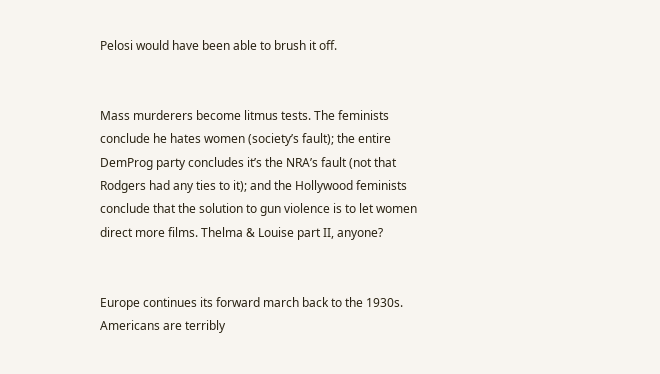Pelosi would have been able to brush it off.


Mass murderers become litmus tests. The feminists conclude he hates women (society’s fault); the entire DemProg party concludes it’s the NRA’s fault (not that Rodgers had any ties to it); and the Hollywood feminists conclude that the solution to gun violence is to let women direct more films. Thelma & Louise part II, anyone?


Europe continues its forward march back to the 1930s. Americans are terribly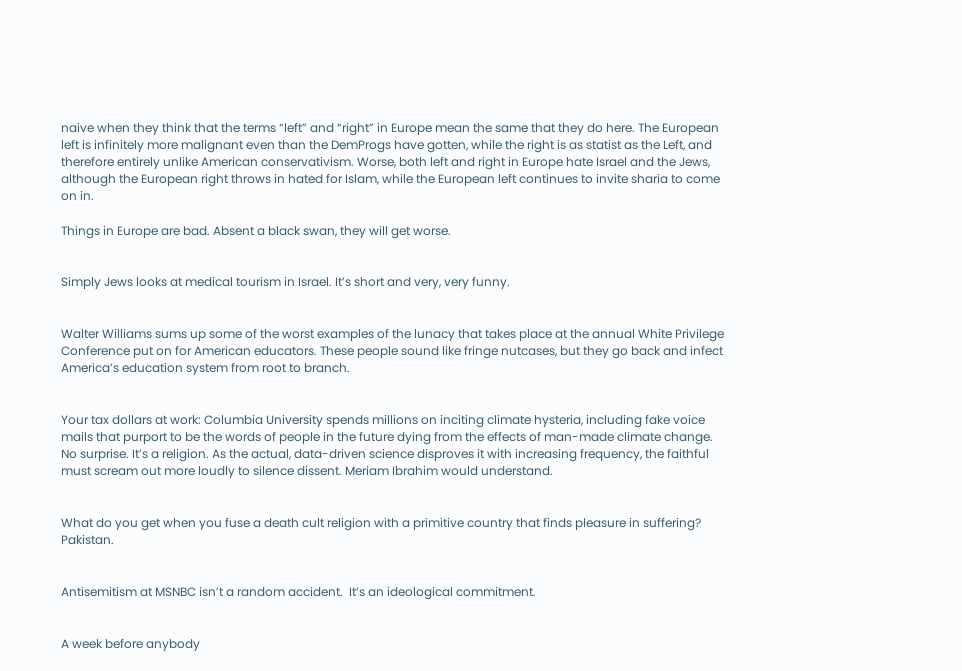naive when they think that the terms “left” and “right” in Europe mean the same that they do here. The European left is infinitely more malignant even than the DemProgs have gotten, while the right is as statist as the Left, and therefore entirely unlike American conservativism. Worse, both left and right in Europe hate Israel and the Jews, although the European right throws in hated for Islam, while the European left continues to invite sharia to come on in.

Things in Europe are bad. Absent a black swan, they will get worse.


Simply Jews looks at medical tourism in Israel. It’s short and very, very funny.


Walter Williams sums up some of the worst examples of the lunacy that takes place at the annual White Privilege Conference put on for American educators. These people sound like fringe nutcases, but they go back and infect America’s education system from root to branch.


Your tax dollars at work: Columbia University spends millions on inciting climate hysteria, including fake voice mails that purport to be the words of people in the future dying from the effects of man-made climate change. No surprise. It’s a religion. As the actual, data-driven science disproves it with increasing frequency, the faithful must scream out more loudly to silence dissent. Meriam Ibrahim would understand.


What do you get when you fuse a death cult religion with a primitive country that finds pleasure in suffering? Pakistan.


Antisemitism at MSNBC isn’t a random accident.  It’s an ideological commitment.


A week before anybody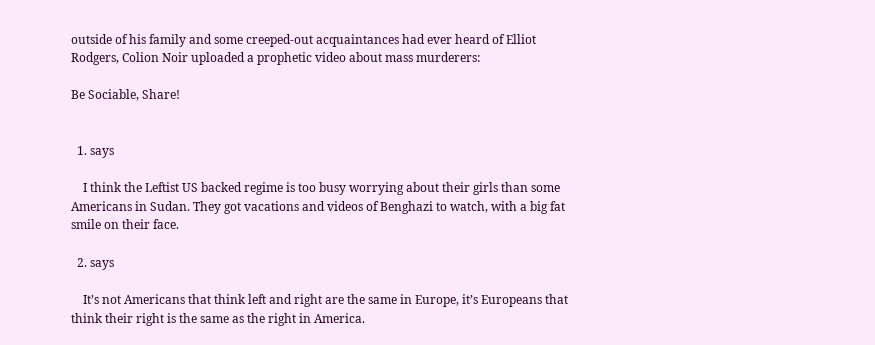outside of his family and some creeped-out acquaintances had ever heard of Elliot Rodgers, Colion Noir uploaded a prophetic video about mass murderers:

Be Sociable, Share!


  1. says

    I think the Leftist US backed regime is too busy worrying about their girls than some Americans in Sudan. They got vacations and videos of Benghazi to watch, with a big fat smile on their face.

  2. says

    It’s not Americans that think left and right are the same in Europe, it’s Europeans that think their right is the same as the right in America.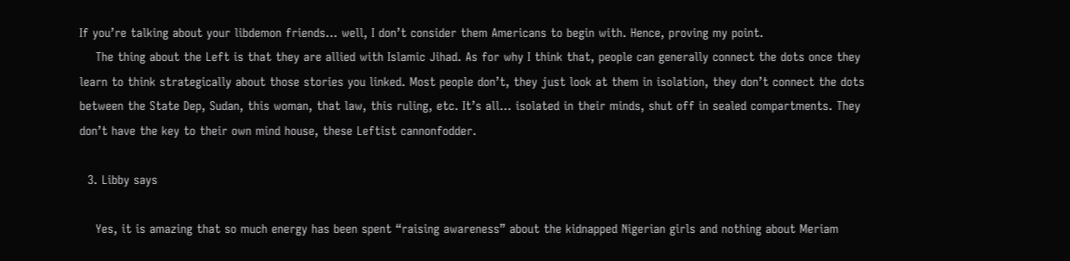If you’re talking about your libdemon friends… well, I don’t consider them Americans to begin with. Hence, proving my point.
    The thing about the Left is that they are allied with Islamic Jihad. As for why I think that, people can generally connect the dots once they learn to think strategically about those stories you linked. Most people don’t, they just look at them in isolation, they don’t connect the dots between the State Dep, Sudan, this woman, that law, this ruling, etc. It’s all… isolated in their minds, shut off in sealed compartments. They don’t have the key to their own mind house, these Leftist cannonfodder.

  3. Libby says

    Yes, it is amazing that so much energy has been spent “raising awareness” about the kidnapped Nigerian girls and nothing about Meriam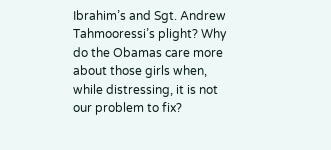Ibrahim’s and Sgt. Andrew Tahmooressi’s plight? Why do the Obamas care more about those girls when, while distressing, it is not our problem to fix?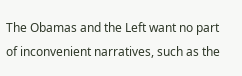The Obamas and the Left want no part of inconvenient narratives, such as the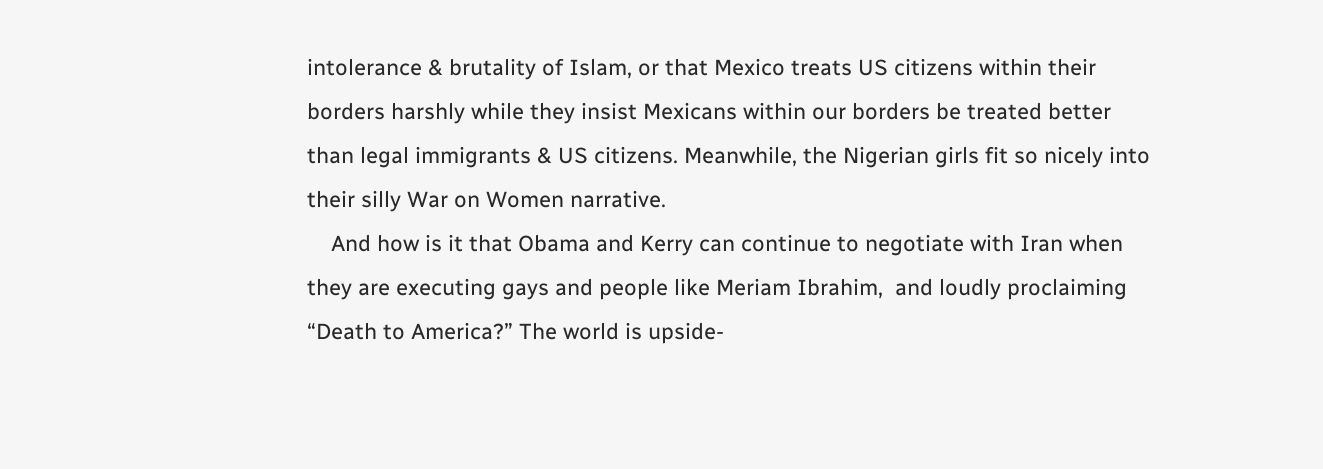intolerance & brutality of Islam, or that Mexico treats US citizens within their borders harshly while they insist Mexicans within our borders be treated better than legal immigrants & US citizens. Meanwhile, the Nigerian girls fit so nicely into their silly War on Women narrative.
    And how is it that Obama and Kerry can continue to negotiate with Iran when they are executing gays and people like Meriam Ibrahim,  and loudly proclaiming “Death to America?” The world is upside-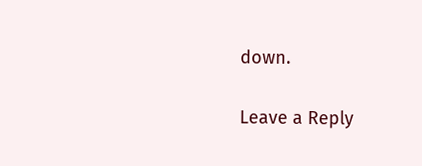down.

Leave a Reply